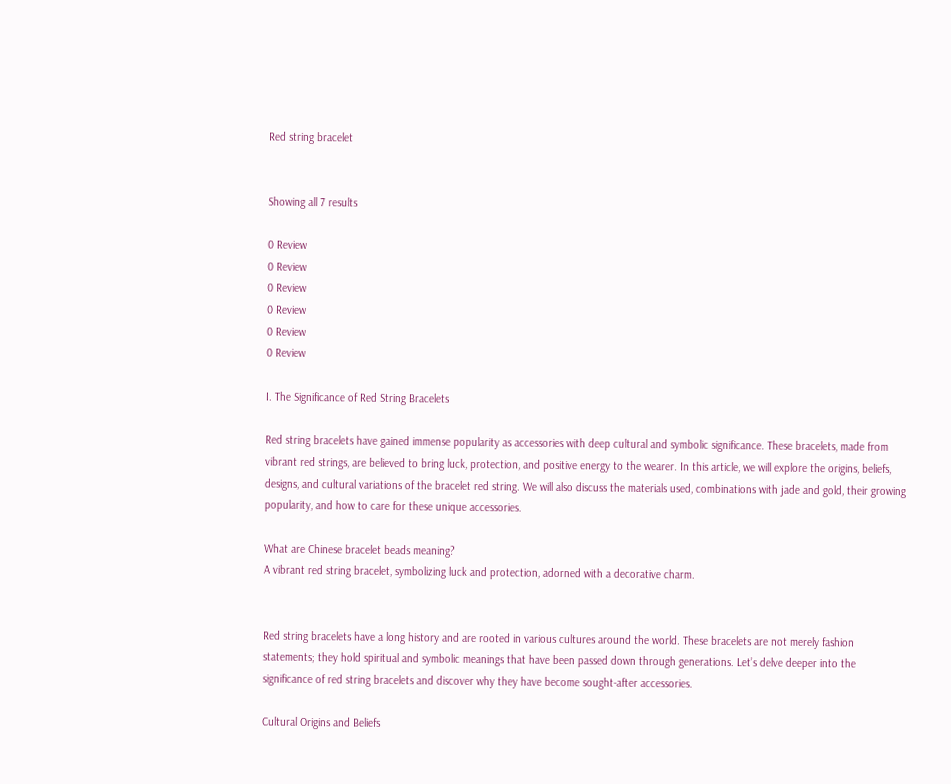Red string bracelet


Showing all 7 results

0 Review
0 Review
0 Review
0 Review
0 Review
0 Review

I. The Significance of Red String Bracelets

Red string bracelets have gained immense popularity as accessories with deep cultural and symbolic significance. These bracelets, made from vibrant red strings, are believed to bring luck, protection, and positive energy to the wearer. In this article, we will explore the origins, beliefs, designs, and cultural variations of the bracelet red string. We will also discuss the materials used, combinations with jade and gold, their growing popularity, and how to care for these unique accessories.

What are Chinese bracelet beads meaning?
A vibrant red string bracelet, symbolizing luck and protection, adorned with a decorative charm.


Red string bracelets have a long history and are rooted in various cultures around the world. These bracelets are not merely fashion statements; they hold spiritual and symbolic meanings that have been passed down through generations. Let’s delve deeper into the significance of red string bracelets and discover why they have become sought-after accessories.

Cultural Origins and Beliefs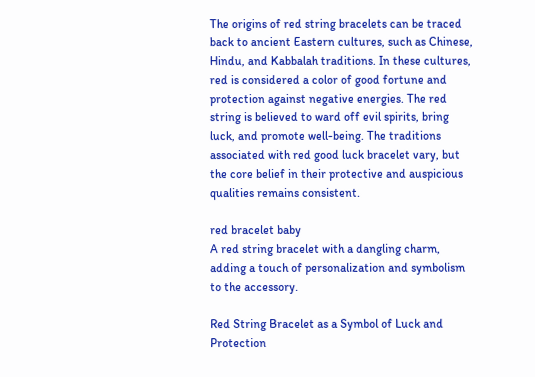The origins of red string bracelets can be traced back to ancient Eastern cultures, such as Chinese, Hindu, and Kabbalah traditions. In these cultures, red is considered a color of good fortune and protection against negative energies. The red string is believed to ward off evil spirits, bring luck, and promote well-being. The traditions associated with red good luck bracelet vary, but the core belief in their protective and auspicious qualities remains consistent.

red bracelet baby
A red string bracelet with a dangling charm, adding a touch of personalization and symbolism to the accessory.

Red String Bracelet as a Symbol of Luck and Protection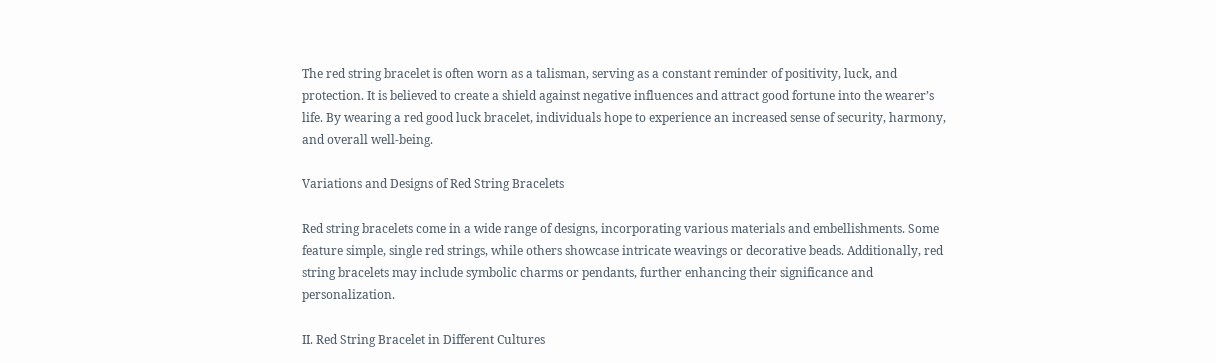The red string bracelet is often worn as a talisman, serving as a constant reminder of positivity, luck, and protection. It is believed to create a shield against negative influences and attract good fortune into the wearer’s life. By wearing a red good luck bracelet, individuals hope to experience an increased sense of security, harmony, and overall well-being.

Variations and Designs of Red String Bracelets

Red string bracelets come in a wide range of designs, incorporating various materials and embellishments. Some feature simple, single red strings, while others showcase intricate weavings or decorative beads. Additionally, red string bracelets may include symbolic charms or pendants, further enhancing their significance and personalization.

II. Red String Bracelet in Different Cultures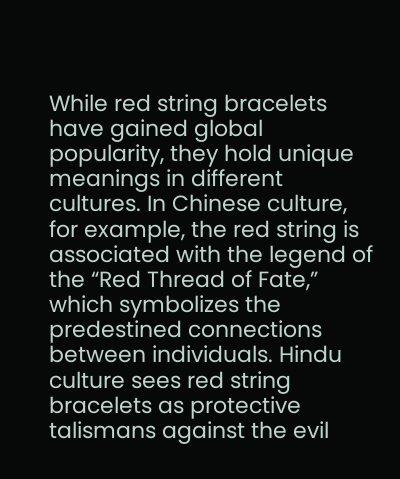While red string bracelets have gained global popularity, they hold unique meanings in different cultures. In Chinese culture, for example, the red string is associated with the legend of the “Red Thread of Fate,” which symbolizes the predestined connections between individuals. Hindu culture sees red string bracelets as protective talismans against the evil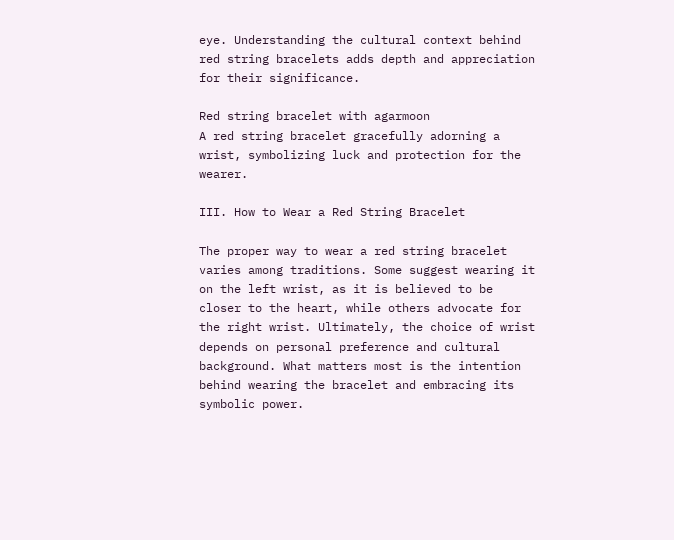eye. Understanding the cultural context behind red string bracelets adds depth and appreciation for their significance.

Red string bracelet with agarmoon
A red string bracelet gracefully adorning a wrist, symbolizing luck and protection for the wearer.

III. How to Wear a Red String Bracelet

The proper way to wear a red string bracelet varies among traditions. Some suggest wearing it on the left wrist, as it is believed to be closer to the heart, while others advocate for the right wrist. Ultimately, the choice of wrist depends on personal preference and cultural background. What matters most is the intention behind wearing the bracelet and embracing its symbolic power.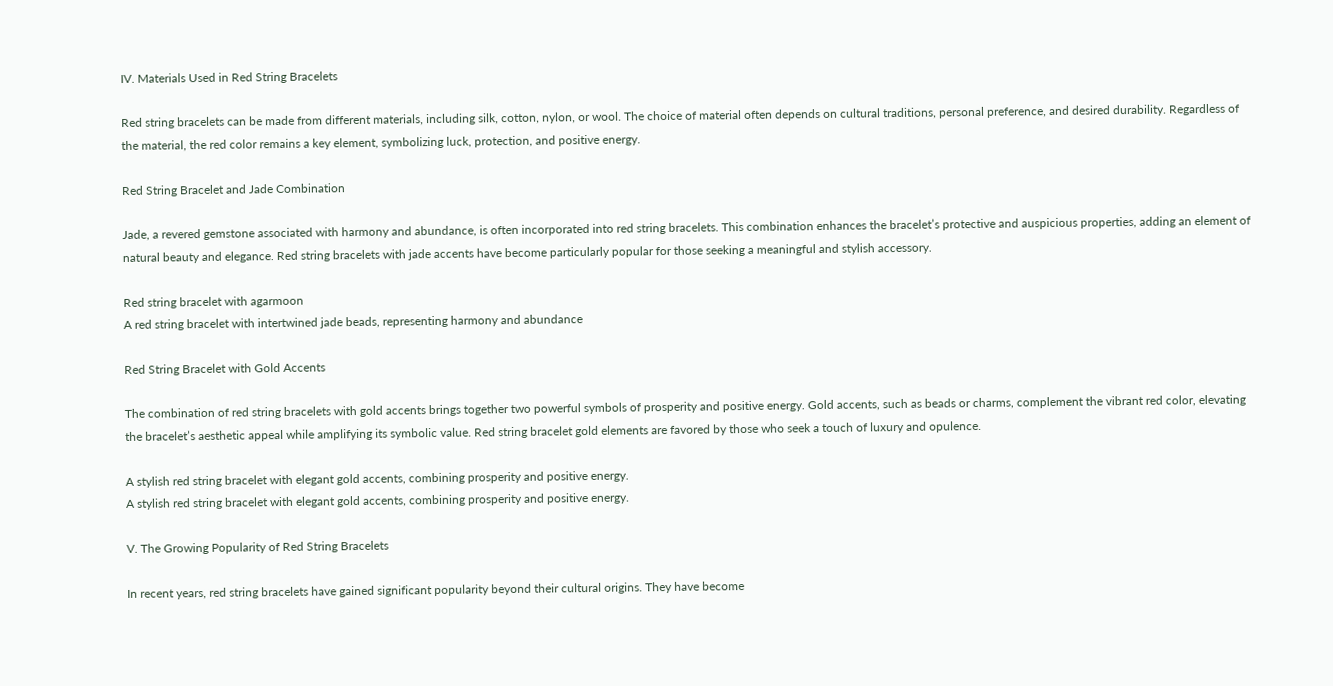IV. Materials Used in Red String Bracelets

Red string bracelets can be made from different materials, including silk, cotton, nylon, or wool. The choice of material often depends on cultural traditions, personal preference, and desired durability. Regardless of the material, the red color remains a key element, symbolizing luck, protection, and positive energy.

Red String Bracelet and Jade Combination

Jade, a revered gemstone associated with harmony and abundance, is often incorporated into red string bracelets. This combination enhances the bracelet’s protective and auspicious properties, adding an element of natural beauty and elegance. Red string bracelets with jade accents have become particularly popular for those seeking a meaningful and stylish accessory.

Red string bracelet with agarmoon
A red string bracelet with intertwined jade beads, representing harmony and abundance

Red String Bracelet with Gold Accents

The combination of red string bracelets with gold accents brings together two powerful symbols of prosperity and positive energy. Gold accents, such as beads or charms, complement the vibrant red color, elevating the bracelet’s aesthetic appeal while amplifying its symbolic value. Red string bracelet gold elements are favored by those who seek a touch of luxury and opulence.

A stylish red string bracelet with elegant gold accents, combining prosperity and positive energy.
A stylish red string bracelet with elegant gold accents, combining prosperity and positive energy.

V. The Growing Popularity of Red String Bracelets

In recent years, red string bracelets have gained significant popularity beyond their cultural origins. They have become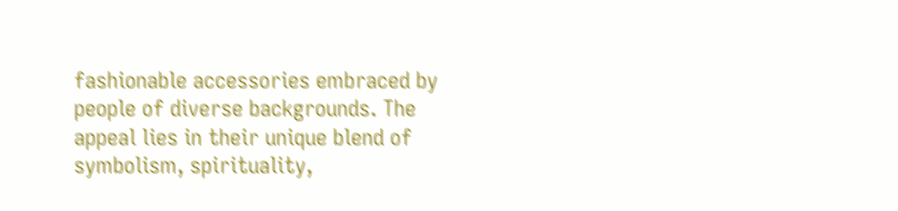fashionable accessories embraced by people of diverse backgrounds. The appeal lies in their unique blend of symbolism, spirituality,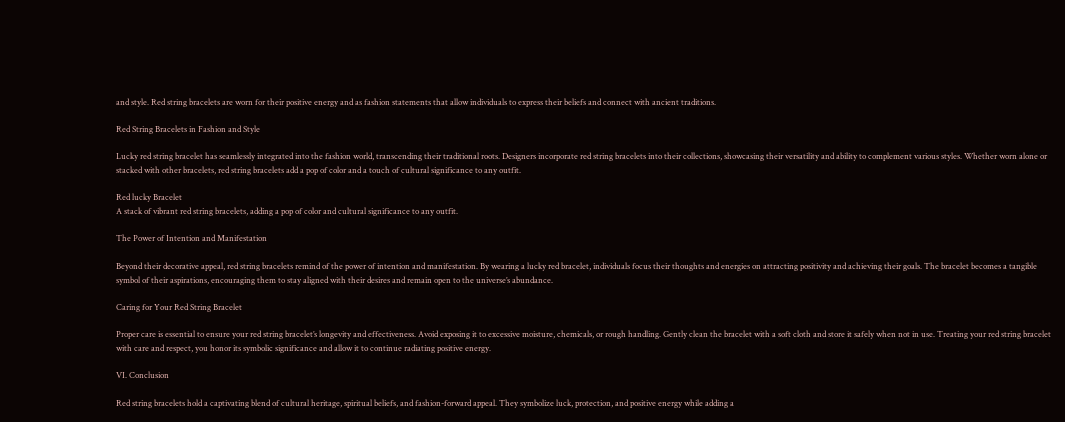and style. Red string bracelets are worn for their positive energy and as fashion statements that allow individuals to express their beliefs and connect with ancient traditions.

Red String Bracelets in Fashion and Style

Lucky red string bracelet has seamlessly integrated into the fashion world, transcending their traditional roots. Designers incorporate red string bracelets into their collections, showcasing their versatility and ability to complement various styles. Whether worn alone or stacked with other bracelets, red string bracelets add a pop of color and a touch of cultural significance to any outfit.

Red lucky Bracelet
A stack of vibrant red string bracelets, adding a pop of color and cultural significance to any outfit.

The Power of Intention and Manifestation

Beyond their decorative appeal, red string bracelets remind of the power of intention and manifestation. By wearing a lucky red bracelet, individuals focus their thoughts and energies on attracting positivity and achieving their goals. The bracelet becomes a tangible symbol of their aspirations, encouraging them to stay aligned with their desires and remain open to the universe’s abundance.

Caring for Your Red String Bracelet

Proper care is essential to ensure your red string bracelet’s longevity and effectiveness. Avoid exposing it to excessive moisture, chemicals, or rough handling. Gently clean the bracelet with a soft cloth and store it safely when not in use. Treating your red string bracelet with care and respect, you honor its symbolic significance and allow it to continue radiating positive energy.

VI. Conclusion

Red string bracelets hold a captivating blend of cultural heritage, spiritual beliefs, and fashion-forward appeal. They symbolize luck, protection, and positive energy while adding a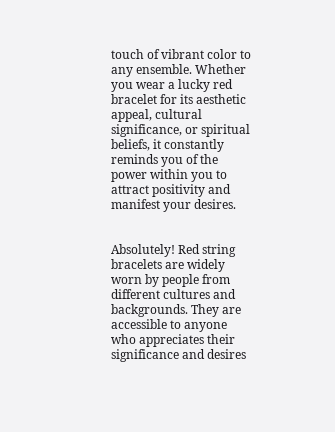touch of vibrant color to any ensemble. Whether you wear a lucky red bracelet for its aesthetic appeal, cultural significance, or spiritual beliefs, it constantly reminds you of the power within you to attract positivity and manifest your desires.


Absolutely! Red string bracelets are widely worn by people from different cultures and backgrounds. They are accessible to anyone who appreciates their significance and desires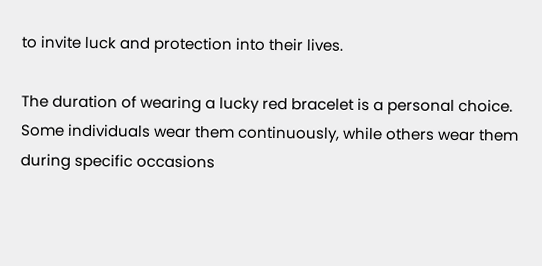to invite luck and protection into their lives.

The duration of wearing a lucky red bracelet is a personal choice. Some individuals wear them continuously, while others wear them during specific occasions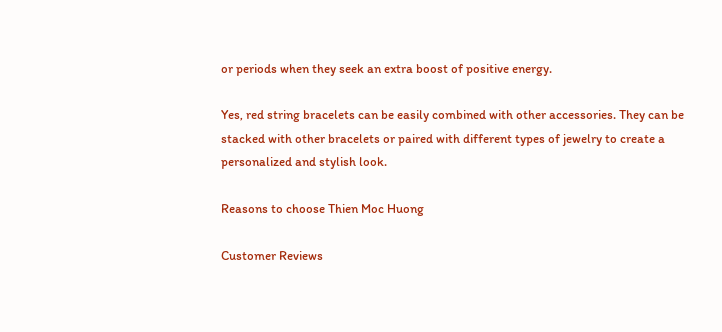or periods when they seek an extra boost of positive energy.

Yes, red string bracelets can be easily combined with other accessories. They can be stacked with other bracelets or paired with different types of jewelry to create a personalized and stylish look.

Reasons to choose Thien Moc Huong

Customer Reviews